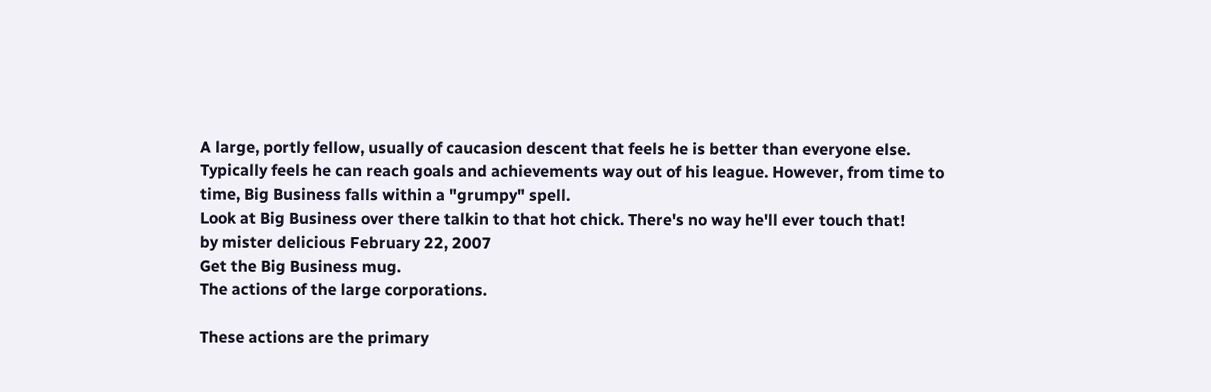A large, portly fellow, usually of caucasion descent that feels he is better than everyone else. Typically feels he can reach goals and achievements way out of his league. However, from time to time, Big Business falls within a "grumpy" spell.
Look at Big Business over there talkin to that hot chick. There's no way he'll ever touch that!
by mister delicious February 22, 2007
Get the Big Business mug.
The actions of the large corporations.

These actions are the primary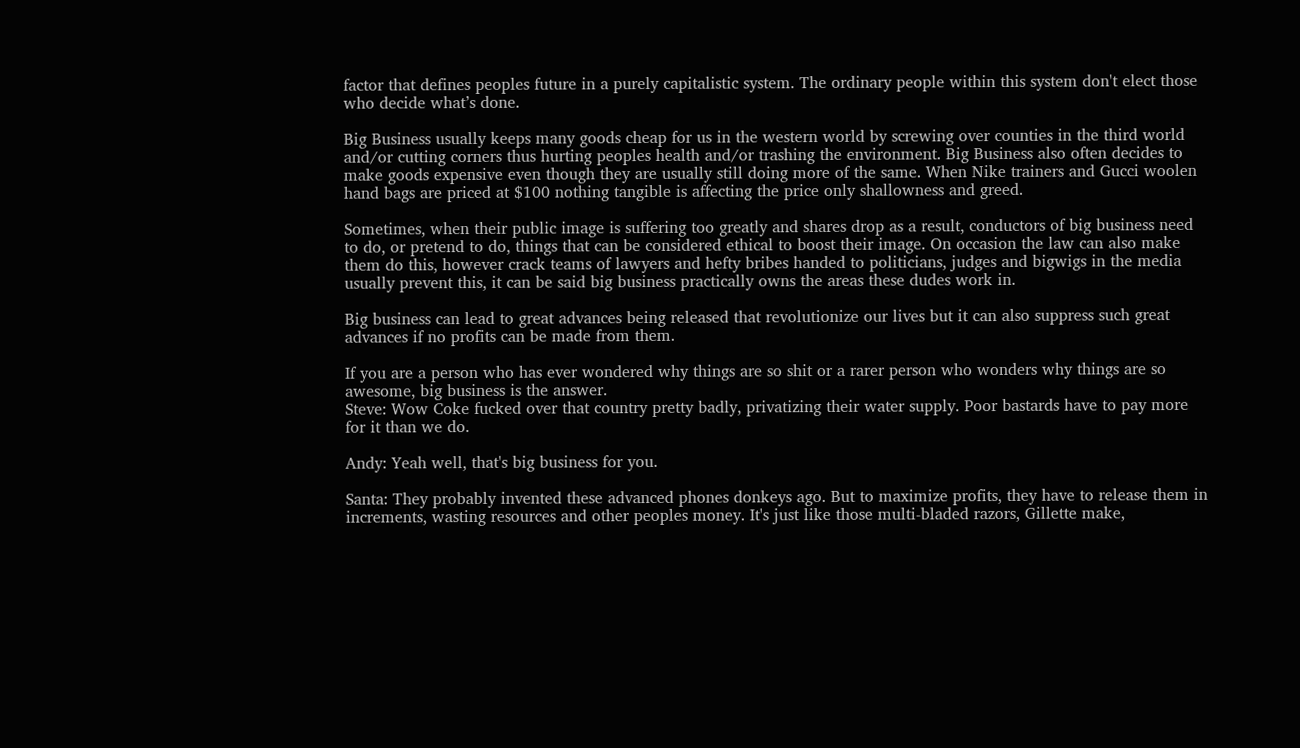factor that defines peoples future in a purely capitalistic system. The ordinary people within this system don't elect those who decide what’s done.

Big Business usually keeps many goods cheap for us in the western world by screwing over counties in the third world and/or cutting corners thus hurting peoples health and/or trashing the environment. Big Business also often decides to make goods expensive even though they are usually still doing more of the same. When Nike trainers and Gucci woolen hand bags are priced at $100 nothing tangible is affecting the price only shallowness and greed.

Sometimes, when their public image is suffering too greatly and shares drop as a result, conductors of big business need to do, or pretend to do, things that can be considered ethical to boost their image. On occasion the law can also make them do this, however crack teams of lawyers and hefty bribes handed to politicians, judges and bigwigs in the media usually prevent this, it can be said big business practically owns the areas these dudes work in.

Big business can lead to great advances being released that revolutionize our lives but it can also suppress such great advances if no profits can be made from them.

If you are a person who has ever wondered why things are so shit or a rarer person who wonders why things are so awesome, big business is the answer.
Steve: Wow Coke fucked over that country pretty badly, privatizing their water supply. Poor bastards have to pay more for it than we do.

Andy: Yeah well, that's big business for you.

Santa: They probably invented these advanced phones donkeys ago. But to maximize profits, they have to release them in increments, wasting resources and other peoples money. It's just like those multi-bladed razors, Gillette make,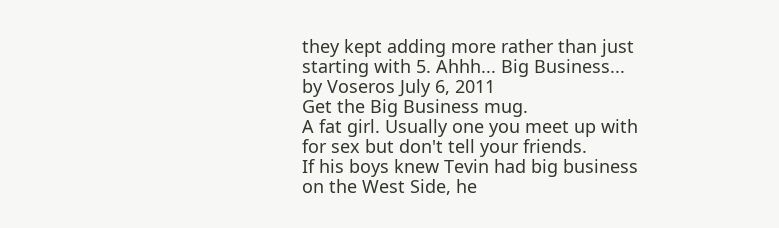they kept adding more rather than just starting with 5. Ahhh... Big Business...
by Voseros July 6, 2011
Get the Big Business mug.
A fat girl. Usually one you meet up with for sex but don't tell your friends.
If his boys knew Tevin had big business on the West Side, he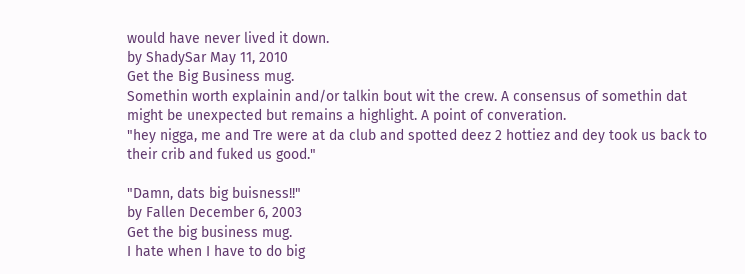would have never lived it down.
by ShadySar May 11, 2010
Get the Big Business mug.
Somethin worth explainin and/or talkin bout wit the crew. A consensus of somethin dat might be unexpected but remains a highlight. A point of converation.
"hey nigga, me and Tre were at da club and spotted deez 2 hottiez and dey took us back to their crib and fuked us good."

"Damn, dats big buisness!!"
by Fallen December 6, 2003
Get the big business mug.
I hate when I have to do big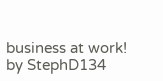business at work!
by StephD134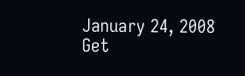January 24, 2008
Get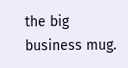the big business mug.